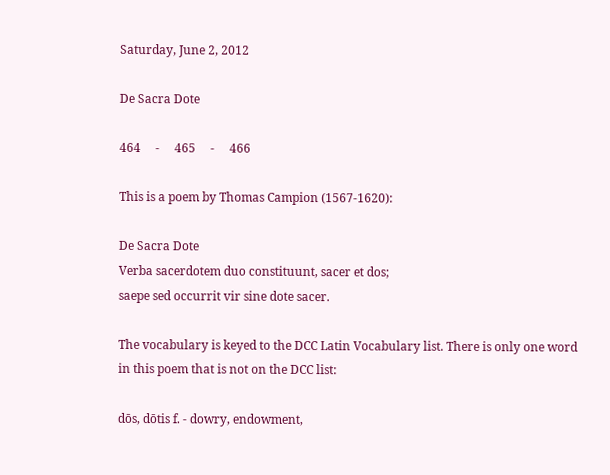Saturday, June 2, 2012

De Sacra Dote

464     -     465     -     466

This is a poem by Thomas Campion (1567-1620):

De Sacra Dote
Verba sacerdotem duo constituunt, sacer et dos;
saepe sed occurrit vir sine dote sacer.

The vocabulary is keyed to the DCC Latin Vocabulary list. There is only one word in this poem that is not on the DCC list:

dōs, dōtis f. - dowry, endowment,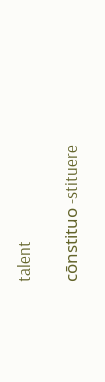talent

cōnstituo -stituere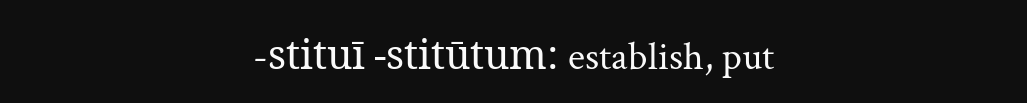-stituī -stitūtum: establish, put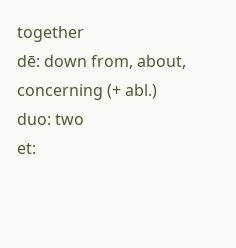together
dē: down from, about, concerning (+ abl.)
duo: two
et: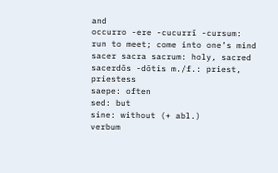and
occurro -ere -cucurrī -cursum: run to meet; come into one’s mind
sacer sacra sacrum: holy, sacred
sacerdōs -dōtis m./f.: priest, priestess
saepe: often
sed: but
sine: without (+ abl.)
verbum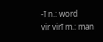-ī n.: word
vir virī m.: man